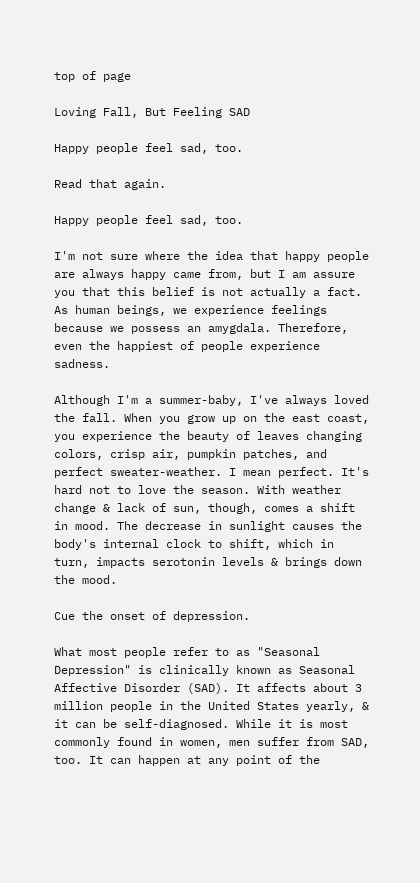top of page

Loving Fall, But Feeling SAD

Happy people feel sad, too.

Read that again.

Happy people feel sad, too.

I'm not sure where the idea that happy people are always happy came from, but I am assure you that this belief is not actually a fact. As human beings, we experience feelings because we possess an amygdala. Therefore, even the happiest of people experience sadness.

Although I'm a summer-baby, I've always loved the fall. When you grow up on the east coast, you experience the beauty of leaves changing colors, crisp air, pumpkin patches, and perfect sweater-weather. I mean perfect. It's hard not to love the season. With weather change & lack of sun, though, comes a shift in mood. The decrease in sunlight causes the body's internal clock to shift, which in turn, impacts serotonin levels & brings down the mood.

Cue the onset of depression.

What most people refer to as "Seasonal Depression" is clinically known as Seasonal Affective Disorder (SAD). It affects about 3 million people in the United States yearly, & it can be self-diagnosed. While it is most commonly found in women, men suffer from SAD, too. It can happen at any point of the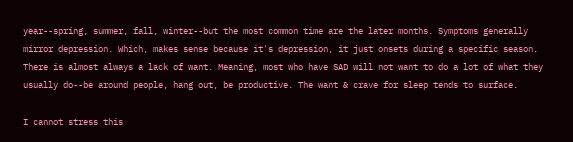year--spring, summer, fall, winter--but the most common time are the later months. Symptoms generally mirror depression. Which, makes sense because it's depression, it just onsets during a specific season. There is almost always a lack of want. Meaning, most who have SAD will not want to do a lot of what they usually do--be around people, hang out, be productive. The want & crave for sleep tends to surface.

I cannot stress this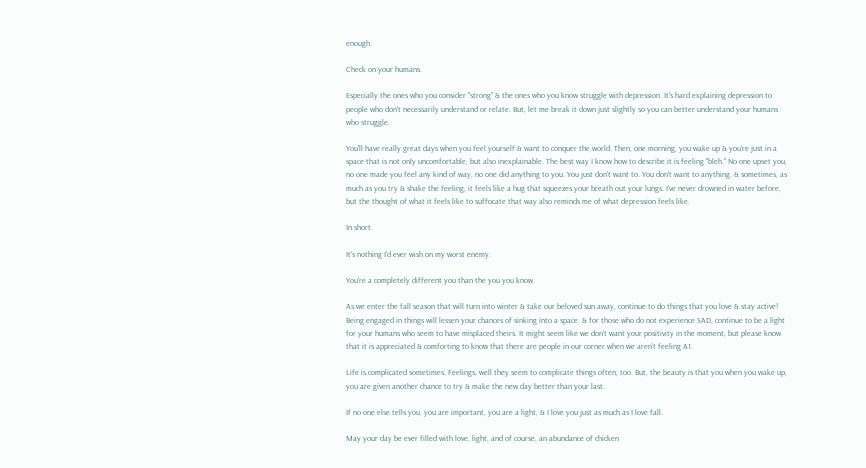enough.

Check on your humans.

Especially the ones who you consider "strong" & the ones who you know struggle with depression. It's hard explaining depression to people who don't necessarily understand or relate. But, let me break it down just slightly so you can better understand your humans who struggle.

You'll have really great days when you feel yourself & want to conquer the world. Then, one morning, you wake up & you're just in a space that is not only uncomfortable, but also inexplainable. The best way I know how to describe it is feeling "bleh." No one upset you, no one made you feel any kind of way, no one did anything to you. You just don't want to. You don't want to anything. & sometimes, as much as you try & shake the feeling, it feels like a hug that squeezes your breath out your lungs. I've never drowned in water before, but the thought of what it feels like to suffocate that way also reminds me of what depression feels like.

In short.

It's nothing I'd ever wish on my worst enemy.

You're a completely different you than the you you know.

As we enter the fall season that will turn into winter & take our beloved sun away, continue to do things that you love & stay active! Being engaged in things will lessen your chances of sinking into a space. & for those who do not experience SAD, continue to be a light for your humans who seem to have misplaced theirs. It might seem like we don't want your positivity in the moment, but please know that it is appreciated & comforting to know that there are people in our corner when we aren't feeling A1.

Life is complicated sometimes. Feelings, well they seem to complicate things often, too. But, the beauty is that you when you wake up, you are given another chance to try & make the new day better than your last.

If no one else tells you, you are important, you are a light, & I love you just as much as I love fall.

May your day be ever filled with love, light, and of course, an abundance of chicken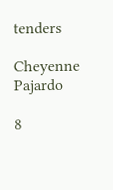tenders

Cheyenne Pajardo

8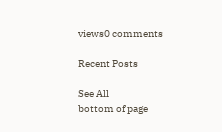views0 comments

Recent Posts

See All
bottom of page